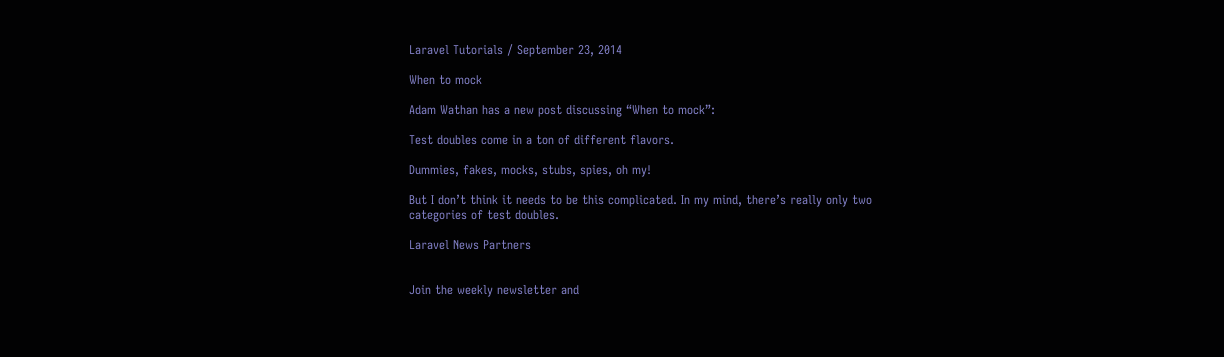Laravel Tutorials / September 23, 2014

When to mock

Adam Wathan has a new post discussing “When to mock”:

Test doubles come in a ton of different flavors.

Dummies, fakes, mocks, stubs, spies, oh my!

But I don’t think it needs to be this complicated. In my mind, there’s really only two categories of test doubles.

Laravel News Partners


Join the weekly newsletter and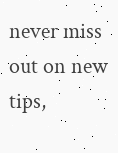never miss out on new tips,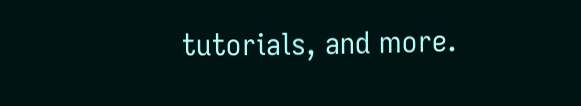tutorials, and more.